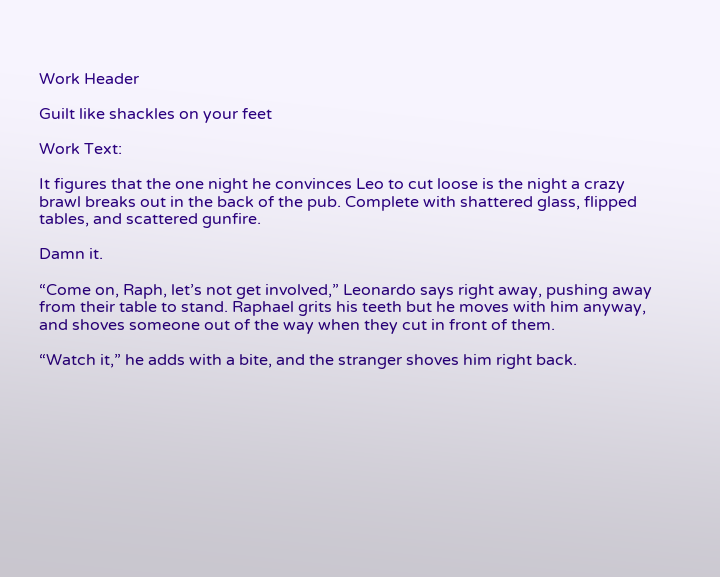Work Header

Guilt like shackles on your feet

Work Text:

It figures that the one night he convinces Leo to cut loose is the night a crazy brawl breaks out in the back of the pub. Complete with shattered glass, flipped tables, and scattered gunfire.

Damn it.

“Come on, Raph, let’s not get involved,” Leonardo says right away, pushing away from their table to stand. Raphael grits his teeth but he moves with him anyway, and shoves someone out of the way when they cut in front of them.

“Watch it,” he adds with a bite, and the stranger shoves him right back.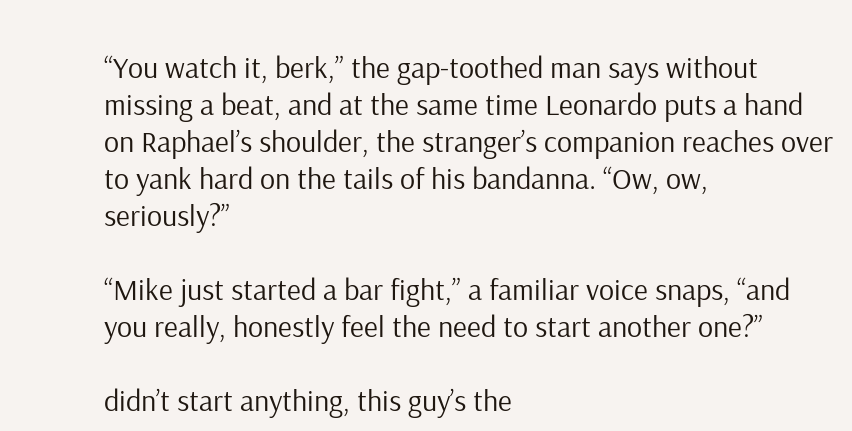“You watch it, berk,” the gap-toothed man says without missing a beat, and at the same time Leonardo puts a hand on Raphael’s shoulder, the stranger’s companion reaches over to yank hard on the tails of his bandanna. “Ow, ow, seriously?”

“Mike just started a bar fight,” a familiar voice snaps, “and you really, honestly feel the need to start another one?”

didn’t start anything, this guy’s the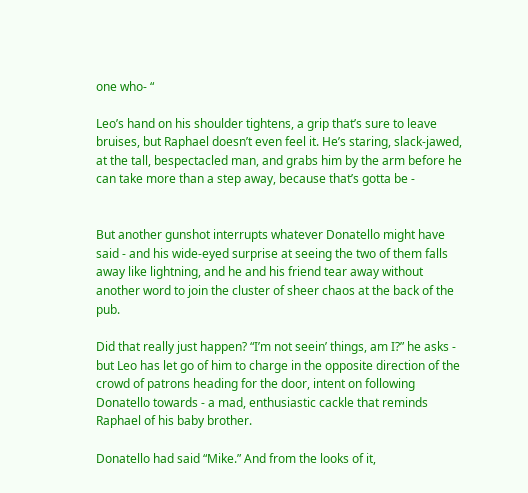one who- “

Leo’s hand on his shoulder tightens, a grip that’s sure to leave bruises, but Raphael doesn’t even feel it. He’s staring, slack-jawed, at the tall, bespectacled man, and grabs him by the arm before he can take more than a step away, because that’s gotta be -


But another gunshot interrupts whatever Donatello might have said - and his wide-eyed surprise at seeing the two of them falls away like lightning, and he and his friend tear away without another word to join the cluster of sheer chaos at the back of the pub.

Did that really just happen? “I’m not seein’ things, am I?” he asks - but Leo has let go of him to charge in the opposite direction of the crowd of patrons heading for the door, intent on following Donatello towards - a mad, enthusiastic cackle that reminds Raphael of his baby brother.

Donatello had said “Mike.” And from the looks of it,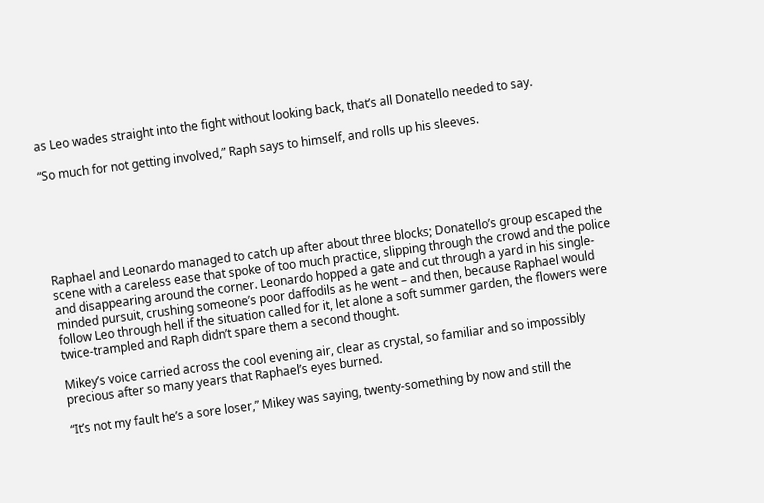as Leo wades straight into the fight without looking back, that’s all Donatello needed to say.

“So much for not getting involved,” Raph says to himself, and rolls up his sleeves.






Raphael and Leonardo managed to catch up after about three blocks; Donatello’s group escaped the scene with a careless ease that spoke of too much practice, slipping through the crowd and the police and disappearing around the corner. Leonardo hopped a gate and cut through a yard in his single-minded pursuit, crushing someone’s poor daffodils as he went – and then, because Raphael would follow Leo through hell if the situation called for it, let alone a soft summer garden, the flowers were twice-trampled and Raph didn’t spare them a second thought.

Mikey’s voice carried across the cool evening air, clear as crystal, so familiar and so impossibly precious after so many years that Raphael’s eyes burned.

“It’s not my fault he’s a sore loser,” Mikey was saying, twenty-something by now and still the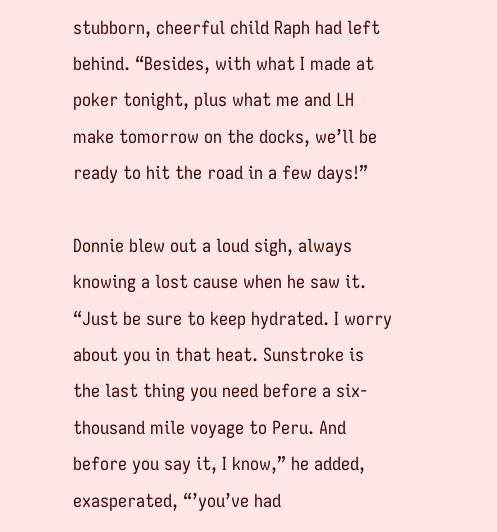stubborn, cheerful child Raph had left behind. “Besides, with what I made at poker tonight, plus what me and LH make tomorrow on the docks, we’ll be ready to hit the road in a few days!”

Donnie blew out a loud sigh, always knowing a lost cause when he saw it. “Just be sure to keep hydrated. I worry about you in that heat. Sunstroke is the last thing you need before a six-thousand mile voyage to Peru. And before you say it, I know,” he added, exasperated, “’you’ve had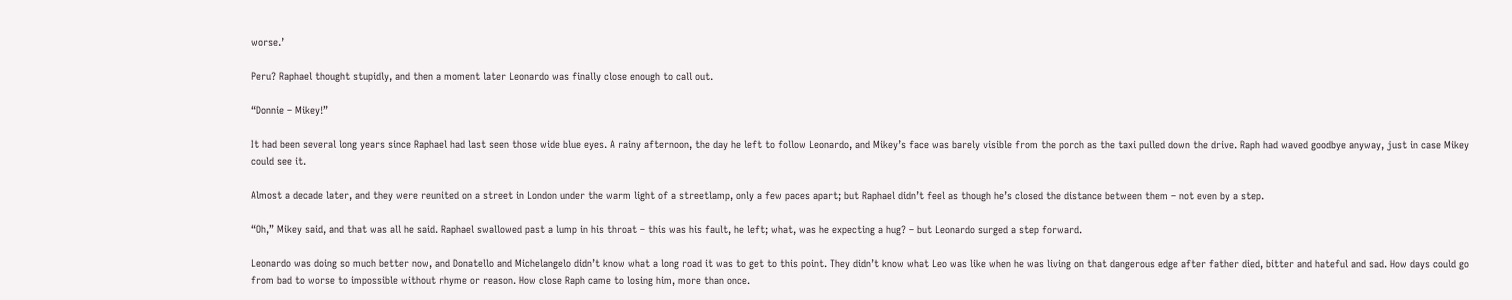worse.’

Peru? Raphael thought stupidly, and then a moment later Leonardo was finally close enough to call out.

“Donnie – Mikey!”

It had been several long years since Raphael had last seen those wide blue eyes. A rainy afternoon, the day he left to follow Leonardo, and Mikey’s face was barely visible from the porch as the taxi pulled down the drive. Raph had waved goodbye anyway, just in case Mikey could see it.

Almost a decade later, and they were reunited on a street in London under the warm light of a streetlamp, only a few paces apart; but Raphael didn’t feel as though he’s closed the distance between them – not even by a step.

“Oh,” Mikey said, and that was all he said. Raphael swallowed past a lump in his throat – this was his fault, he left; what, was he expecting a hug? – but Leonardo surged a step forward.

Leonardo was doing so much better now, and Donatello and Michelangelo didn’t know what a long road it was to get to this point. They didn’t know what Leo was like when he was living on that dangerous edge after father died, bitter and hateful and sad. How days could go from bad to worse to impossible without rhyme or reason. How close Raph came to losing him, more than once.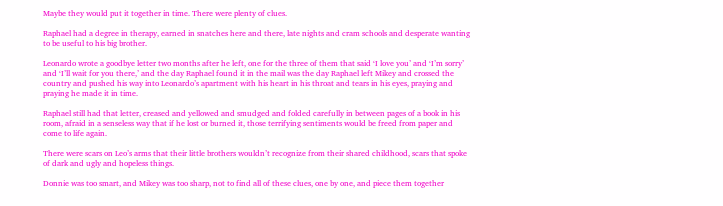Maybe they would put it together in time. There were plenty of clues.

Raphael had a degree in therapy, earned in snatches here and there, late nights and cram schools and desperate wanting to be useful to his big brother.

Leonardo wrote a goodbye letter two months after he left, one for the three of them that said ‘I love you’ and ‘I’m sorry’ and ‘I’ll wait for you there,’ and the day Raphael found it in the mail was the day Raphael left Mikey and crossed the country and pushed his way into Leonardo’s apartment with his heart in his throat and tears in his eyes, praying and praying he made it in time.

Raphael still had that letter, creased and yellowed and smudged and folded carefully in between pages of a book in his room, afraid in a senseless way that if he lost or burned it, those terrifying sentiments would be freed from paper and come to life again.

There were scars on Leo’s arms that their little brothers wouldn’t recognize from their shared childhood, scars that spoke of dark and ugly and hopeless things.

Donnie was too smart, and Mikey was too sharp, not to find all of these clues, one by one, and piece them together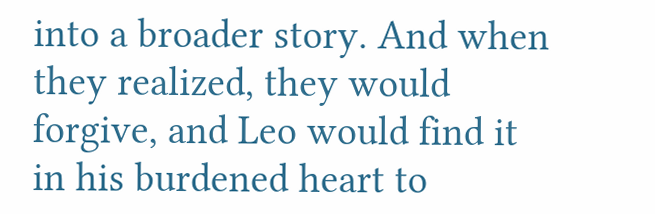into a broader story. And when they realized, they would forgive, and Leo would find it in his burdened heart to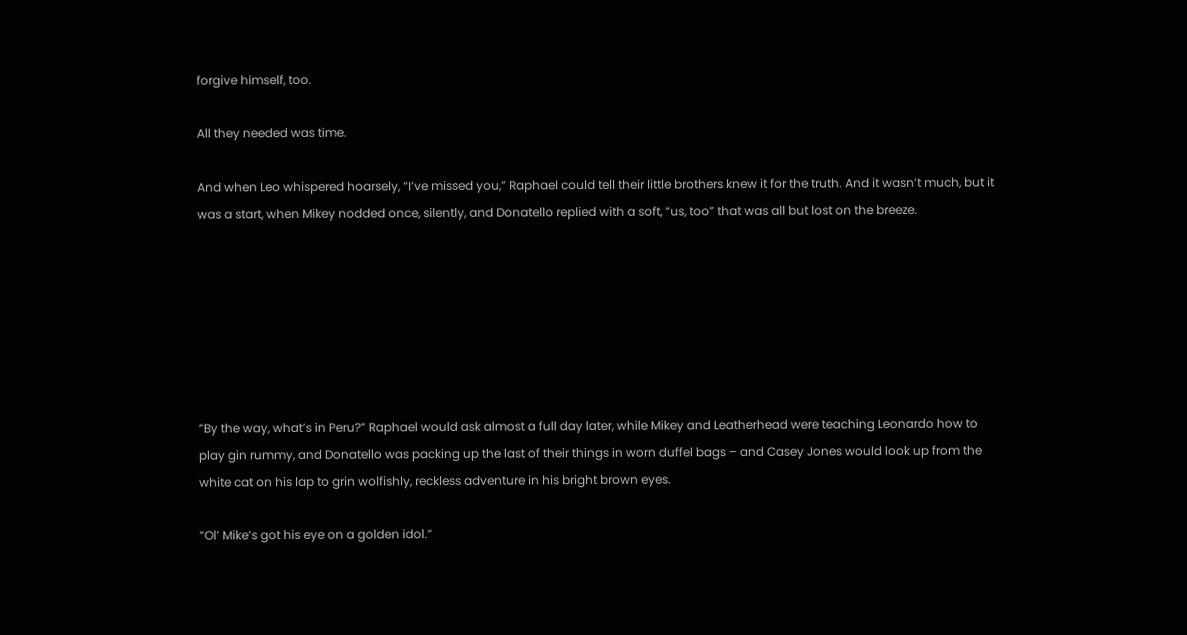forgive himself, too.

All they needed was time.

And when Leo whispered hoarsely, “I’ve missed you,” Raphael could tell their little brothers knew it for the truth. And it wasn’t much, but it was a start, when Mikey nodded once, silently, and Donatello replied with a soft, “us, too” that was all but lost on the breeze.







”By the way, what’s in Peru?” Raphael would ask almost a full day later, while Mikey and Leatherhead were teaching Leonardo how to play gin rummy, and Donatello was packing up the last of their things in worn duffel bags – and Casey Jones would look up from the white cat on his lap to grin wolfishly, reckless adventure in his bright brown eyes.

“Ol’ Mike’s got his eye on a golden idol.”